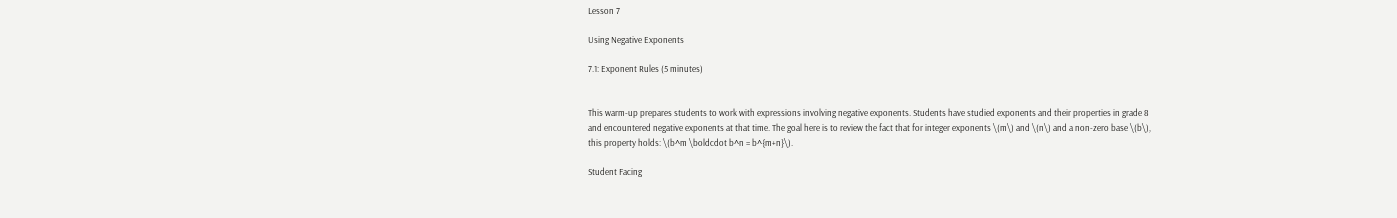Lesson 7

Using Negative Exponents

7.1: Exponent Rules (5 minutes)


This warm-up prepares students to work with expressions involving negative exponents. Students have studied exponents and their properties in grade 8 and encountered negative exponents at that time. The goal here is to review the fact that for integer exponents \(m\) and \(n\) and a non-zero base \(b\), this property holds: \(b^m \boldcdot b^n = b^{m+n}\).

Student Facing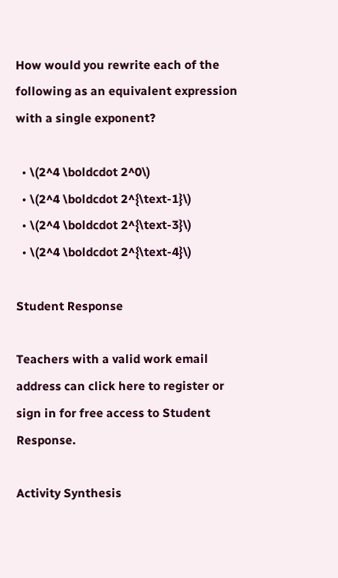How would you rewrite each of the following as an equivalent expression with a single exponent?

  • \(2^4 \boldcdot 2^0\)
  • \(2^4 \boldcdot 2^{\text-1}\)
  • \(2^4 \boldcdot 2^{\text-3}\)
  • \(2^4 \boldcdot 2^{\text-4}\)

Student Response

Teachers with a valid work email address can click here to register or sign in for free access to Student Response.

Activity Synthesis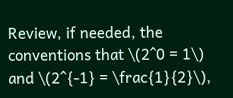Review, if needed, the conventions that \(2^0 = 1\) and \(2^{-1} = \frac{1}{2}\),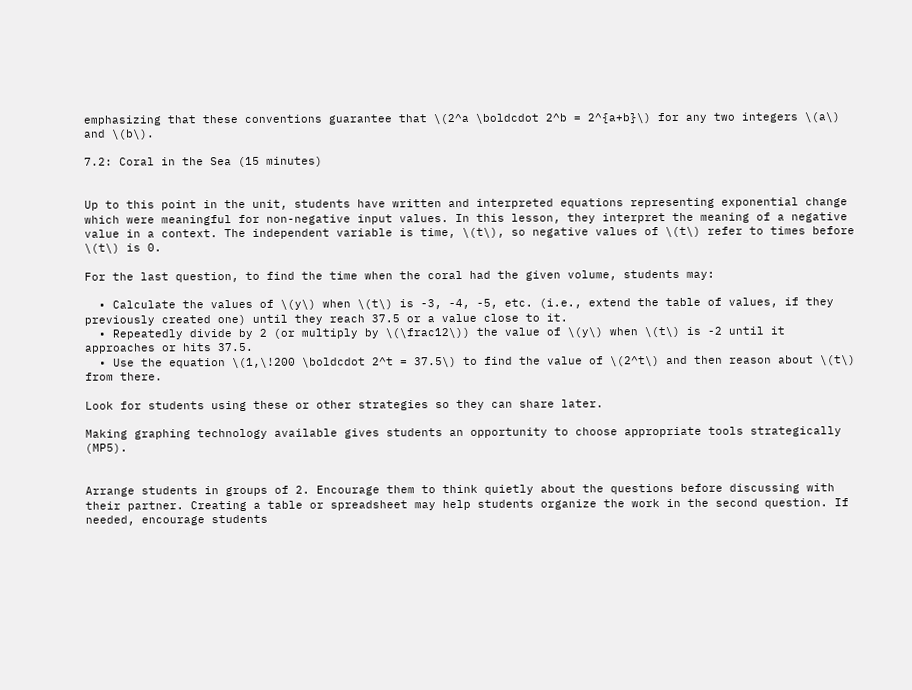emphasizing that these conventions guarantee that \(2^a \boldcdot 2^b = 2^{a+b}\) for any two integers \(a\) and \(b\).

7.2: Coral in the Sea (15 minutes)


Up to this point in the unit, students have written and interpreted equations representing exponential change which were meaningful for non-negative input values. In this lesson, they interpret the meaning of a negative value in a context. The independent variable is time, \(t\), so negative values of \(t\) refer to times before \(t\) is 0.

For the last question, to find the time when the coral had the given volume, students may:

  • Calculate the values of \(y\) when \(t\) is -3, -4, -5, etc. (i.e., extend the table of values, if they previously created one) until they reach 37.5 or a value close to it.
  • Repeatedly divide by 2 (or multiply by \(\frac12\)) the value of \(y\) when \(t\) is -2 until it approaches or hits 37.5.
  • Use the equation \(1,\!200 \boldcdot 2^t = 37.5\) to find the value of \(2^t\) and then reason about \(t\) from there.

Look for students using these or other strategies so they can share later.

Making graphing technology available gives students an opportunity to choose appropriate tools strategically (MP5).


Arrange students in groups of 2. Encourage them to think quietly about the questions before discussing with their partner. Creating a table or spreadsheet may help students organize the work in the second question. If needed, encourage students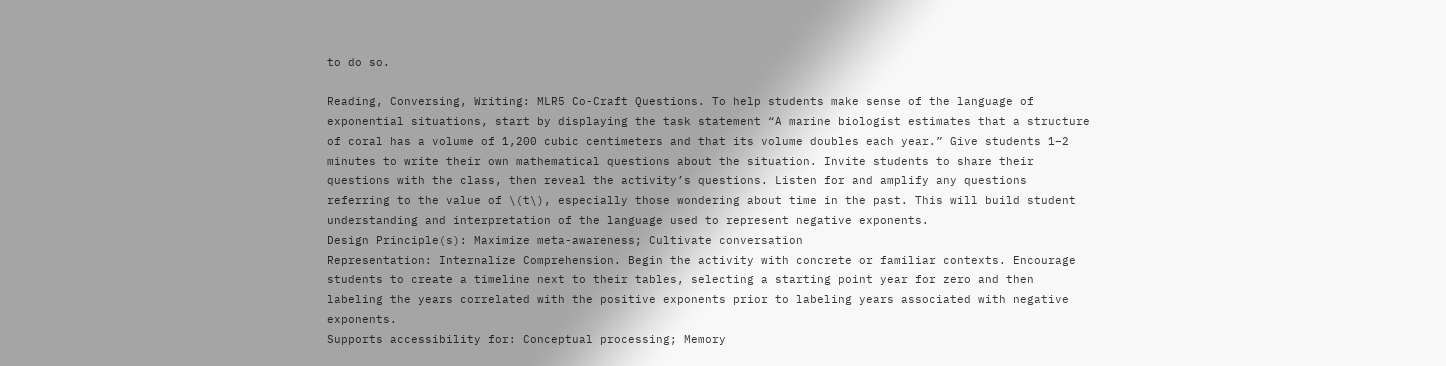to do so.

Reading, Conversing, Writing: MLR5 Co-Craft Questions. To help students make sense of the language of exponential situations, start by displaying the task statement “A marine biologist estimates that a structure of coral has a volume of 1,200 cubic centimeters and that its volume doubles each year.” Give students 1–2 minutes to write their own mathematical questions about the situation. Invite students to share their questions with the class, then reveal the activity’s questions. Listen for and amplify any questions referring to the value of \(t\), especially those wondering about time in the past. This will build student understanding and interpretation of the language used to represent negative exponents.
Design Principle(s): Maximize meta-awareness; Cultivate conversation
Representation: Internalize Comprehension. Begin the activity with concrete or familiar contexts. Encourage students to create a timeline next to their tables, selecting a starting point year for zero and then labeling the years correlated with the positive exponents prior to labeling years associated with negative exponents.
Supports accessibility for: Conceptual processing; Memory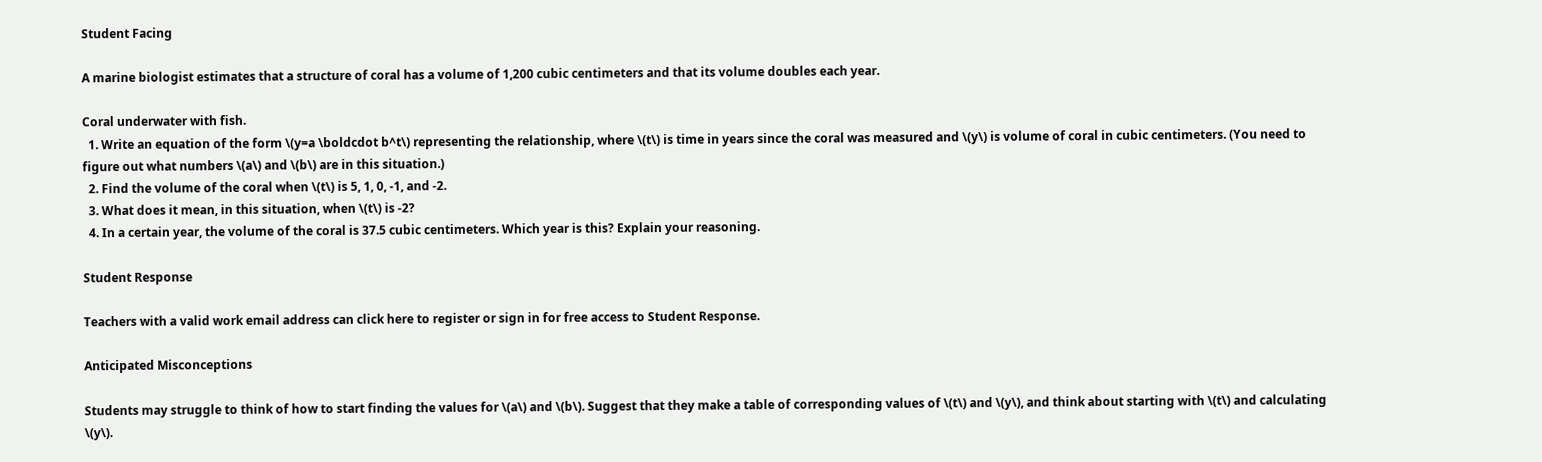Student Facing

A marine biologist estimates that a structure of coral has a volume of 1,200 cubic centimeters and that its volume doubles each year.

Coral underwater with fish.
  1. Write an equation of the form \(y=a \boldcdot b^t\) representing the relationship, where \(t\) is time in years since the coral was measured and \(y\) is volume of coral in cubic centimeters. (You need to figure out what numbers \(a\) and \(b\) are in this situation.)
  2. Find the volume of the coral when \(t\) is 5, 1, 0, -1, and -2.
  3. What does it mean, in this situation, when \(t\) is -2?
  4. In a certain year, the volume of the coral is 37.5 cubic centimeters. Which year is this? Explain your reasoning.

Student Response

Teachers with a valid work email address can click here to register or sign in for free access to Student Response.

Anticipated Misconceptions

Students may struggle to think of how to start finding the values for \(a\) and \(b\). Suggest that they make a table of corresponding values of \(t\) and \(y\), and think about starting with \(t\) and calculating \(y\).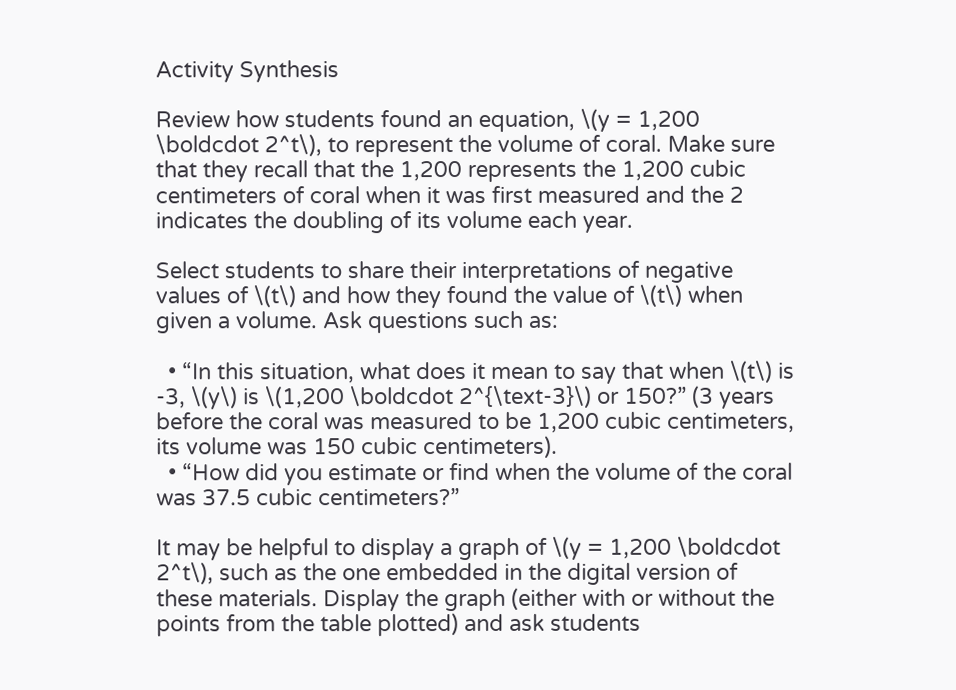Activity Synthesis

Review how students found an equation, \(y = 1,200 \boldcdot 2^t\), to represent the volume of coral. Make sure that they recall that the 1,200 represents the 1,200 cubic centimeters of coral when it was first measured and the 2 indicates the doubling of its volume each year.

Select students to share their interpretations of negative values of \(t\) and how they found the value of \(t\) when given a volume. Ask questions such as:

  • “In this situation, what does it mean to say that when \(t\) is -3, \(y\) is \(1,200 \boldcdot 2^{\text-3}\) or 150?” (3 years before the coral was measured to be 1,200 cubic centimeters, its volume was 150 cubic centimeters).
  • “How did you estimate or find when the volume of the coral was 37.5 cubic centimeters?”

It may be helpful to display a graph of \(y = 1,200 \boldcdot 2^t\), such as the one embedded in the digital version of these materials. Display the graph (either with or without the points from the table plotted) and ask students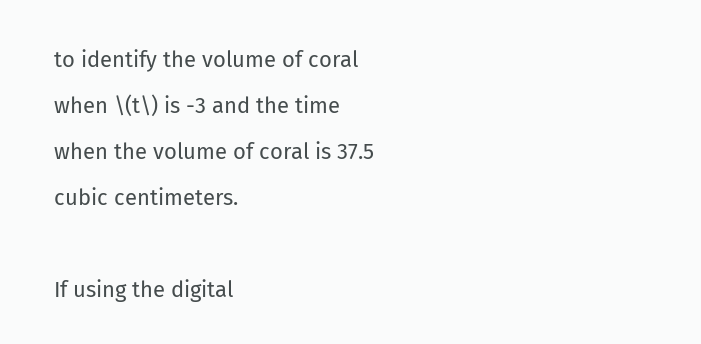to identify the volume of coral when \(t\) is -3 and the time when the volume of coral is 37.5 cubic centimeters.

If using the digital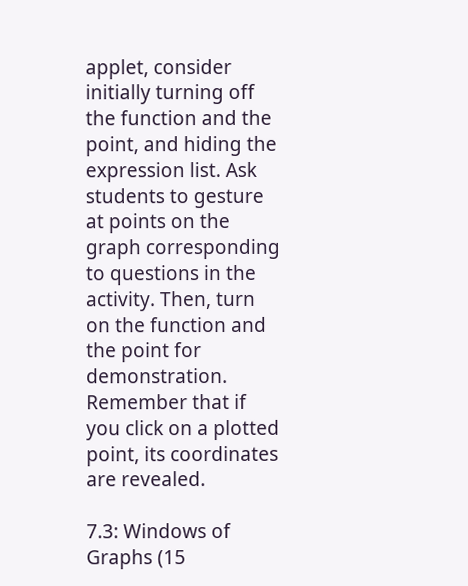applet, consider initially turning off the function and the point, and hiding the expression list. Ask students to gesture at points on the graph corresponding to questions in the activity. Then, turn on the function and the point for demonstration. Remember that if you click on a plotted point, its coordinates are revealed.

7.3: Windows of Graphs (15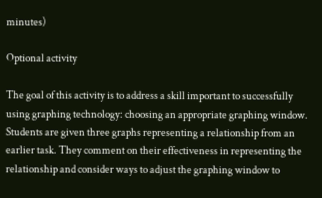minutes)

Optional activity

The goal of this activity is to address a skill important to successfully using graphing technology: choosing an appropriate graphing window. Students are given three graphs representing a relationship from an earlier task. They comment on their effectiveness in representing the relationship and consider ways to adjust the graphing window to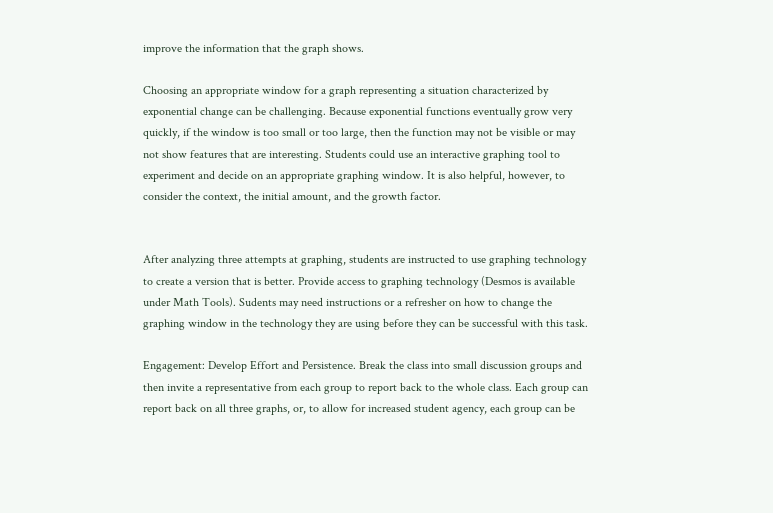improve the information that the graph shows.

Choosing an appropriate window for a graph representing a situation characterized by exponential change can be challenging. Because exponential functions eventually grow very quickly, if the window is too small or too large, then the function may not be visible or may not show features that are interesting. Students could use an interactive graphing tool to experiment and decide on an appropriate graphing window. It is also helpful, however, to consider the context, the initial amount, and the growth factor.


After analyzing three attempts at graphing, students are instructed to use graphing technology to create a version that is better. Provide access to graphing technology (Desmos is available under Math Tools). Sudents may need instructions or a refresher on how to change the graphing window in the technology they are using before they can be successful with this task.

Engagement: Develop Effort and Persistence. Break the class into small discussion groups and then invite a representative from each group to report back to the whole class. Each group can report back on all three graphs, or, to allow for increased student agency, each group can be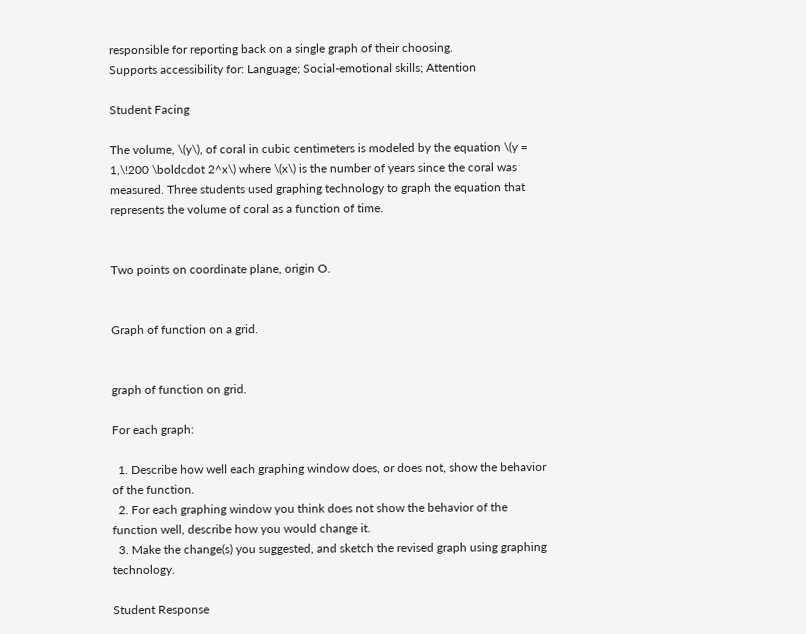responsible for reporting back on a single graph of their choosing.
Supports accessibility for: Language; Social-emotional skills; Attention

Student Facing

The volume, \(y\), of coral in cubic centimeters is modeled by the equation \(y = 1,\!200 \boldcdot 2^x\) where \(x\) is the number of years since the coral was measured. Three students used graphing technology to graph the equation that represents the volume of coral as a function of time.


Two points on coordinate plane, origin O.


Graph of function on a grid.


graph of function on grid.

For each graph:

  1. Describe how well each graphing window does, or does not, show the behavior of the function.
  2. For each graphing window you think does not show the behavior of the function well, describe how you would change it.
  3. Make the change(s) you suggested, and sketch the revised graph using graphing technology.

Student Response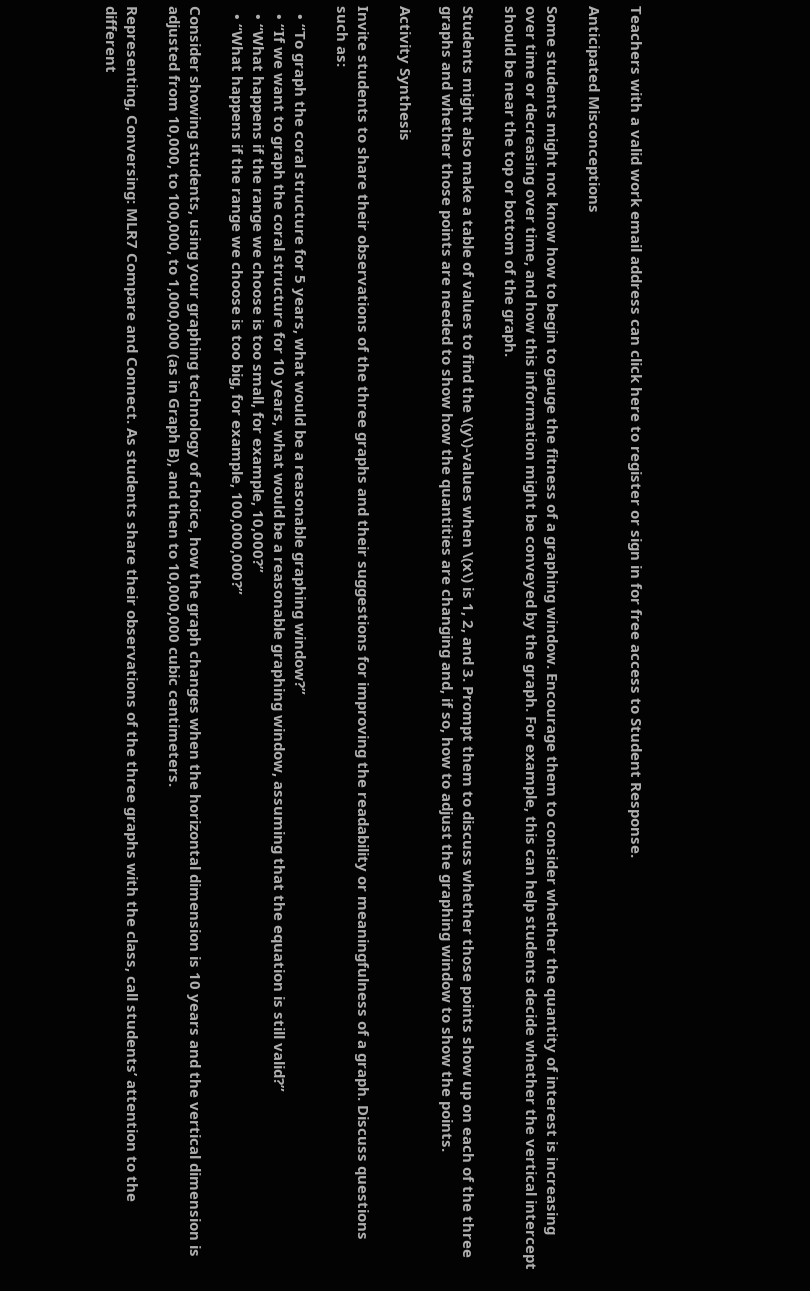Teachers with a valid work email address can click here to register or sign in for free access to Student Response.

Anticipated Misconceptions

Some students might not know how to begin to gauge the fitness of a graphing window. Encourage them to consider whether the quantity of interest is increasing over time or decreasing over time, and how this information might be conveyed by the graph. For example, this can help students decide whether the vertical intercept should be near the top or bottom of the graph.

Students might also make a table of values to find the \(y\)-values when \(x\) is 1, 2, and 3. Prompt them to discuss whether those points show up on each of the three graphs and whether those points are needed to show how the quantities are changing and, if so, how to adjust the graphing window to show the points.

Activity Synthesis

Invite students to share their observations of the three graphs and their suggestions for improving the readability or meaningfulness of a graph. Discuss questions such as:

  • “To graph the coral structure for 5 years, what would be a reasonable graphing window?”
  • “If we want to graph the coral structure for 10 years, what would be a reasonable graphing window, assuming that the equation is still valid?”
  • “What happens if the range we choose is too small, for example, 10,000?”
  • “What happens if the range we choose is too big, for example, 100,000,000?”

Consider showing students, using your graphing technology of choice, how the graph changes when the horizontal dimension is 10 years and the vertical dimension is adjusted from 10,000, to 100,000, to 1,000,000 (as in Graph B), and then to 10,000,000 cubic centimeters.

Representing, Conversing: MLR7 Compare and Connect. As students share their observations of the three graphs with the class, call students’ attention to the different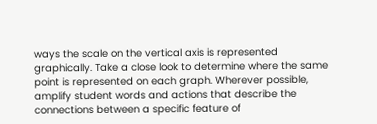ways the scale on the vertical axis is represented graphically. Take a close look to determine where the same point is represented on each graph. Wherever possible, amplify student words and actions that describe the connections between a specific feature of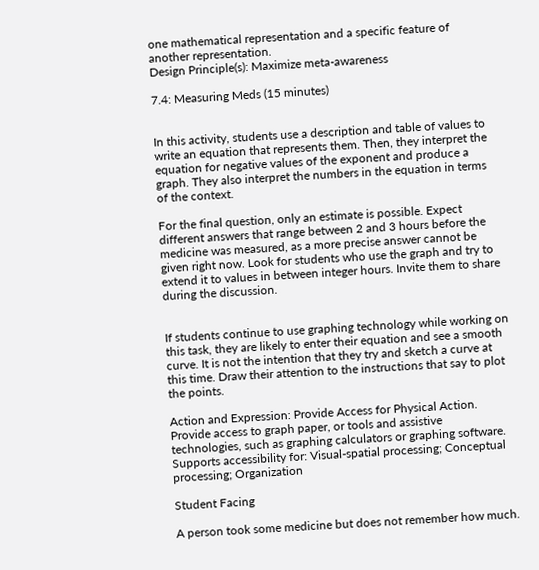one mathematical representation and a specific feature of another representation.
Design Principle(s): Maximize meta-awareness

7.4: Measuring Meds (15 minutes)


In this activity, students use a description and table of values to write an equation that represents them. Then, they interpret the equation for negative values of the exponent and produce a graph. They also interpret the numbers in the equation in terms of the context.

For the final question, only an estimate is possible. Expect different answers that range between 2 and 3 hours before the medicine was measured, as a more precise answer cannot be given right now. Look for students who use the graph and try to extend it to values in between integer hours. Invite them to share during the discussion.


If students continue to use graphing technology while working on this task, they are likely to enter their equation and see a smooth curve. It is not the intention that they try and sketch a curve at this time. Draw their attention to the instructions that say to plot the points.

Action and Expression: Provide Access for Physical Action. Provide access to graph paper, or tools and assistive technologies, such as graphing calculators or graphing software.
Supports accessibility for: Visual-spatial processing; Conceptual processing; Organization

Student Facing

A person took some medicine but does not remember how much.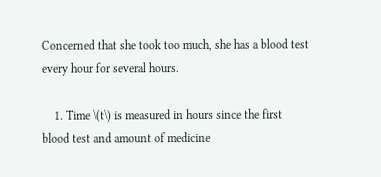Concerned that she took too much, she has a blood test every hour for several hours.

    1. Time \(t\) is measured in hours since the first blood test and amount of medicine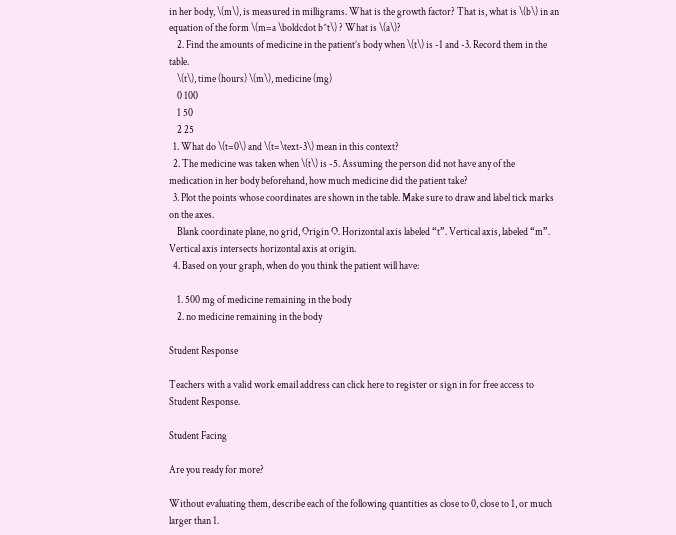in her body, \(m\), is measured in milligrams. What is the growth factor? That is, what is \(b\) in an equation of the form \(m=a \boldcdot b^t\) ? What is \(a\)?
    2. Find the amounts of medicine in the patient’s body when \(t\) is -1 and -3. Record them in the table.
    \(t\), time (hours) \(m\), medicine (mg)
    0 100
    1 50
    2 25
  1. What do \(t=0\) and \(t=\text-3\) mean in this context?
  2. The medicine was taken when \(t\) is -5. Assuming the person did not have any of the medication in her body beforehand, how much medicine did the patient take?
  3. Plot the points whose coordinates are shown in the table. Make sure to draw and label tick marks on the axes.
    Blank coordinate plane, no grid, Origin O. Horizontal axis labeled “t”. Vertical axis, labeled “m”. Vertical axis intersects horizontal axis at origin.
  4. Based on your graph, when do you think the patient will have:

    1. 500 mg of medicine remaining in the body
    2. no medicine remaining in the body

Student Response

Teachers with a valid work email address can click here to register or sign in for free access to Student Response.

Student Facing

Are you ready for more?

Without evaluating them, describe each of the following quantities as close to 0, close to 1, or much larger than 1.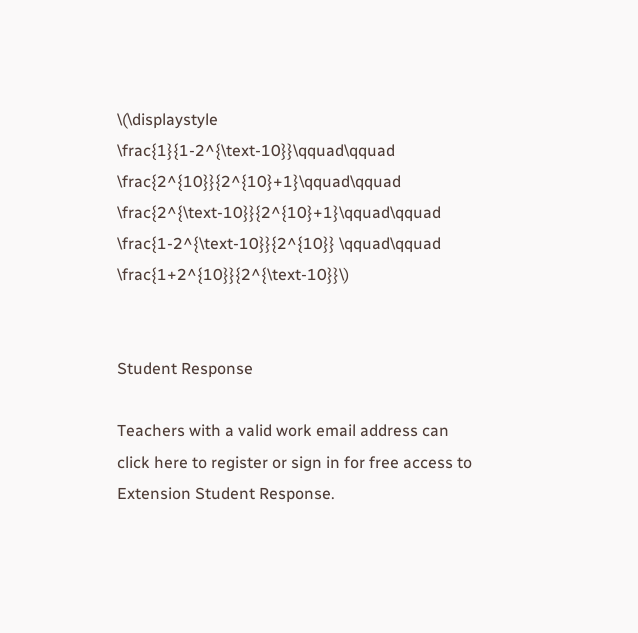\(\displaystyle \frac{1}{1-2^{\text-10}}\qquad\qquad \frac{2^{10}}{2^{10}+1}\qquad\qquad \frac{2^{\text-10}}{2^{10}+1}\qquad\qquad \frac{1-2^{\text-10}}{2^{10}} \qquad\qquad \frac{1+2^{10}}{2^{\text-10}}\)


Student Response

Teachers with a valid work email address can click here to register or sign in for free access to Extension Student Response.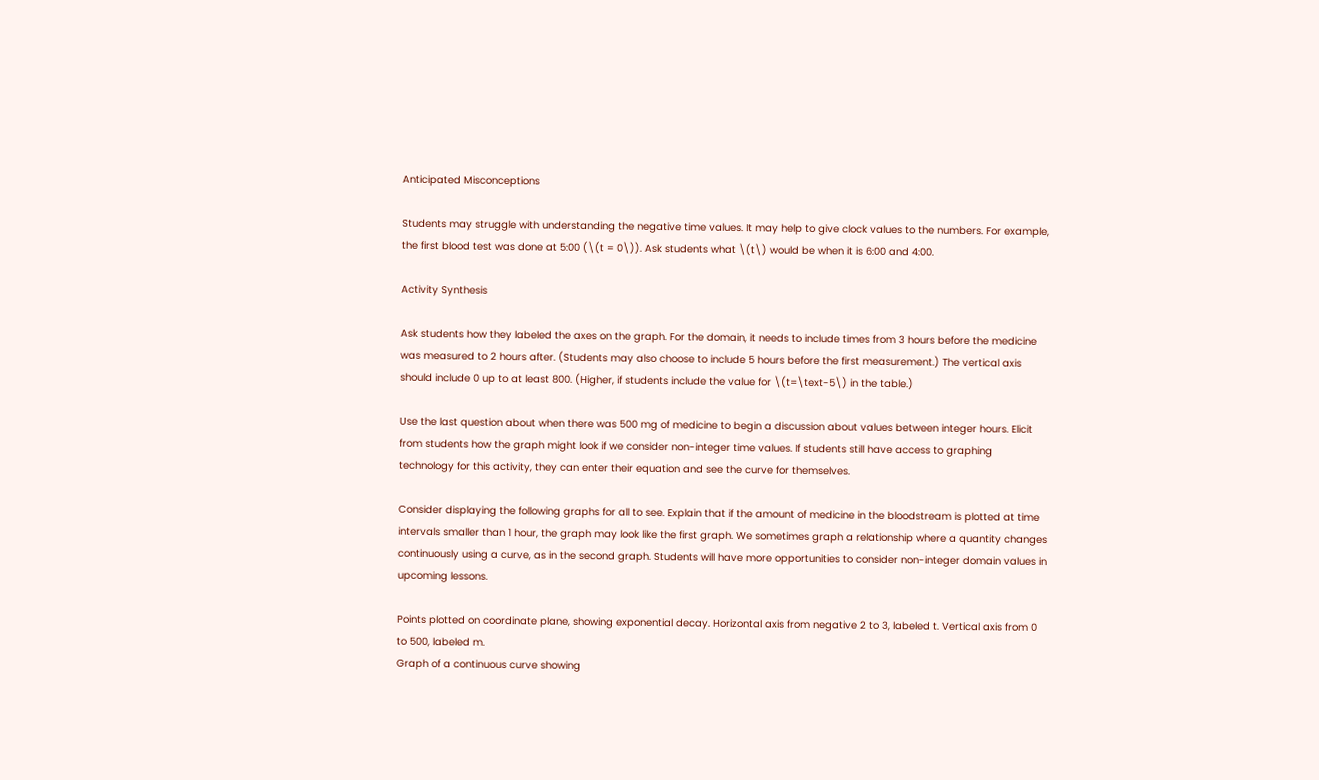Anticipated Misconceptions

Students may struggle with understanding the negative time values. It may help to give clock values to the numbers. For example, the first blood test was done at 5:00 (\(t = 0\)). Ask students what \(t\) would be when it is 6:00 and 4:00.

Activity Synthesis

Ask students how they labeled the axes on the graph. For the domain, it needs to include times from 3 hours before the medicine was measured to 2 hours after. (Students may also choose to include 5 hours before the first measurement.) The vertical axis should include 0 up to at least 800. (Higher, if students include the value for \(t=\text-5\) in the table.)

Use the last question about when there was 500 mg of medicine to begin a discussion about values between integer hours. Elicit from students how the graph might look if we consider non-integer time values. If students still have access to graphing technology for this activity, they can enter their equation and see the curve for themselves.

Consider displaying the following graphs for all to see. Explain that if the amount of medicine in the bloodstream is plotted at time intervals smaller than 1 hour, the graph may look like the first graph. We sometimes graph a relationship where a quantity changes continuously using a curve, as in the second graph. Students will have more opportunities to consider non-integer domain values in upcoming lessons.

Points plotted on coordinate plane, showing exponential decay. Horizontal axis from negative 2 to 3, labeled t. Vertical axis from 0 to 500, labeled m.
Graph of a continuous curve showing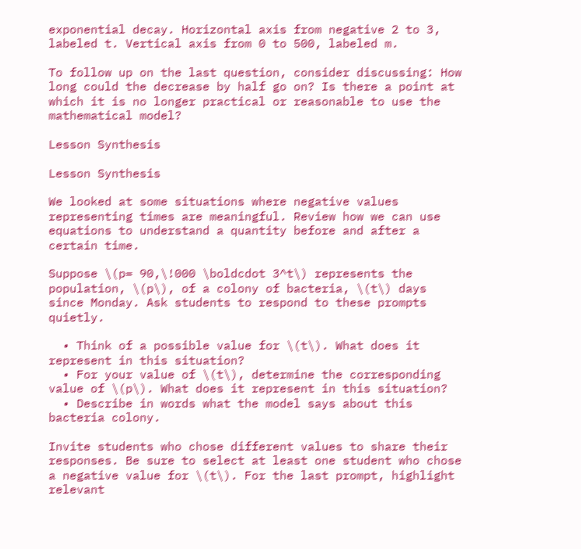exponential decay. Horizontal axis from negative 2 to 3, labeled t. Vertical axis from 0 to 500, labeled m.

To follow up on the last question, consider discussing: How long could the decrease by half go on? Is there a point at which it is no longer practical or reasonable to use the mathematical model?

Lesson Synthesis

Lesson Synthesis

We looked at some situations where negative values representing times are meaningful. Review how we can use equations to understand a quantity before and after a certain time.

Suppose \(p= 90,\!000 \boldcdot 3^t\) represents the population, \(p\), of a colony of bacteria, \(t\) days since Monday. Ask students to respond to these prompts quietly.

  • Think of a possible value for \(t\). What does it represent in this situation?
  • For your value of \(t\), determine the corresponding value of \(p\). What does it represent in this situation?
  • Describe in words what the model says about this bacteria colony.

Invite students who chose different values to share their responses. Be sure to select at least one student who chose a negative value for \(t\). For the last prompt, highlight relevant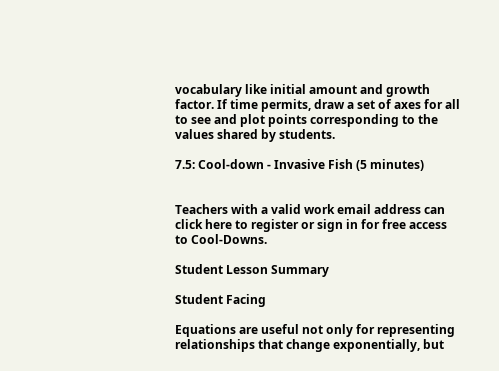vocabulary like initial amount and growth factor. If time permits, draw a set of axes for all to see and plot points corresponding to the values shared by students.

7.5: Cool-down - Invasive Fish (5 minutes)


Teachers with a valid work email address can click here to register or sign in for free access to Cool-Downs.

Student Lesson Summary

Student Facing

Equations are useful not only for representing relationships that change exponentially, but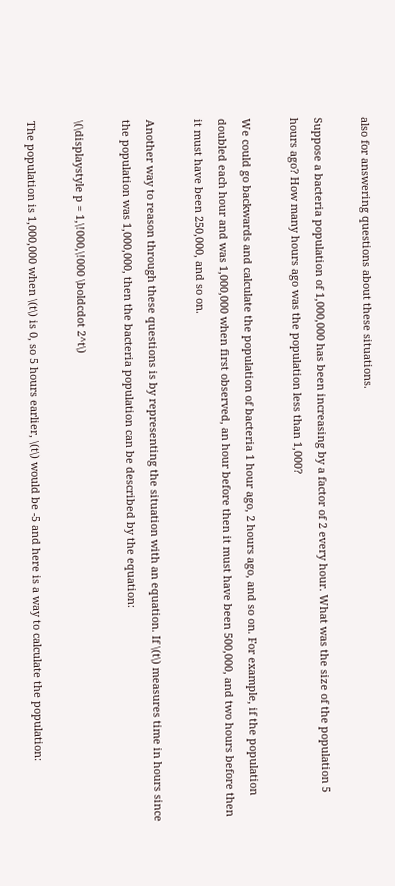also for answering questions about these situations.

Suppose a bacteria population of 1,000,000 has been increasing by a factor of 2 every hour. What was the size of the population 5 hours ago? How many hours ago was the population less than 1,000?

We could go backwards and calculate the population of bacteria 1 hour ago, 2 hours ago, and so on. For example, if the population doubled each hour and was 1,000,000 when first observed, an hour before then it must have been 500,000, and two hours before then it must have been 250,000, and so on.

Another way to reason through these questions is by representing the situation with an equation. If \(t\) measures time in hours since the population was 1,000,000, then the bacteria population can be described by the equation:

\(\displaystyle p = 1,\!000,\!000 \boldcdot 2^t\)

The population is 1,000,000 when \(t\) is 0, so 5 hours earlier, \(t\) would be -5 and here is a way to calculate the population: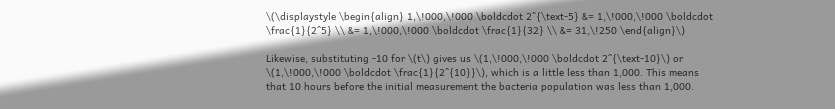\(\displaystyle \begin{align} 1,\!000,\!000 \boldcdot 2^{\text-5} &= 1,\!000,\!000 \boldcdot \frac{1}{2^5} \\ &= 1,\!000,\!000 \boldcdot \frac{1}{32} \\ &= 31,\!250 \end{align}\)

Likewise, substituting -10 for \(t\) gives us \(1,\!000,\!000 \boldcdot 2^{\text-10}\) or \(1,\!000,\!000 \boldcdot \frac{1}{2^{10}}\), which is a little less than 1,000. This means that 10 hours before the initial measurement the bacteria population was less than 1,000.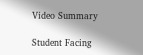Video Summary

Student Facing